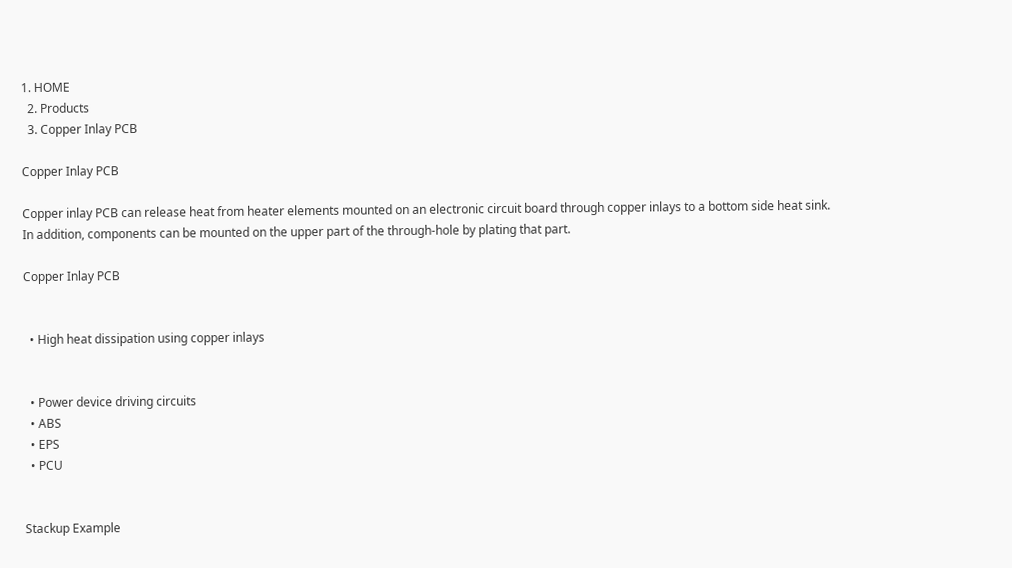1. HOME
  2. Products
  3. Copper Inlay PCB

Copper Inlay PCB

Copper inlay PCB can release heat from heater elements mounted on an electronic circuit board through copper inlays to a bottom side heat sink.
In addition, components can be mounted on the upper part of the through-hole by plating that part.

Copper Inlay PCB


  • High heat dissipation using copper inlays


  • Power device driving circuits
  • ABS
  • EPS
  • PCU


Stackup Example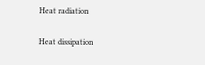Heat radiation

Heat dissipation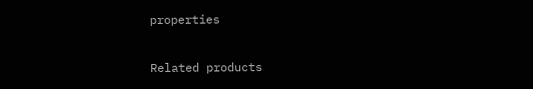properties

Related products